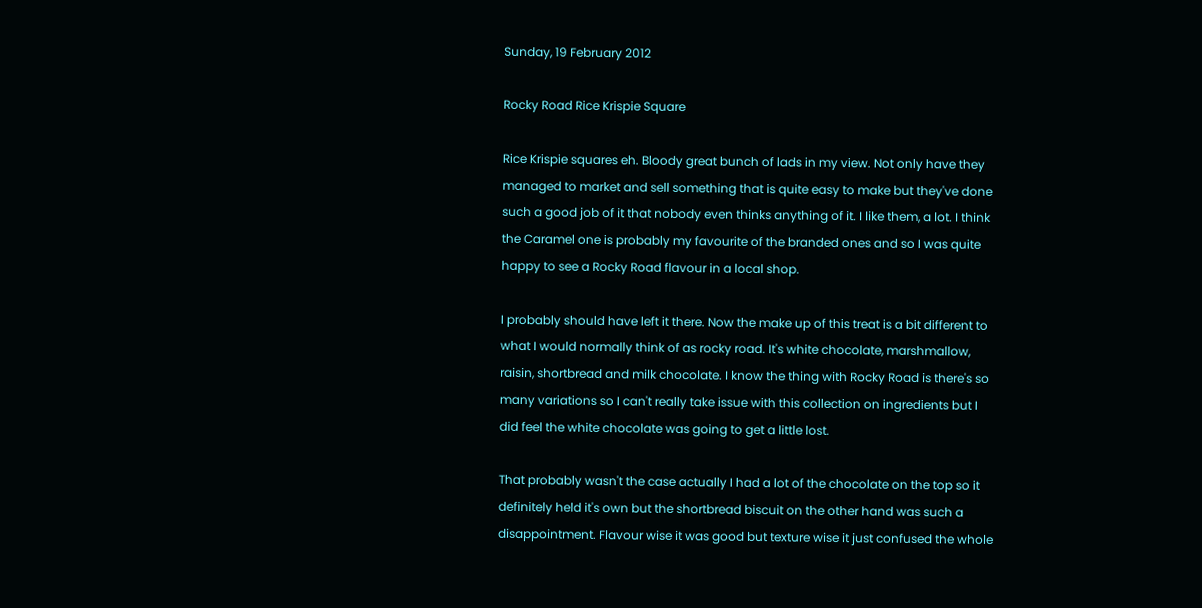Sunday, 19 February 2012

Rocky Road Rice Krispie Square

Rice Krispie squares eh. Bloody great bunch of lads in my view. Not only have they managed to market and sell something that is quite easy to make but they've done such a good job of it that nobody even thinks anything of it. I like them, a lot. I think the Caramel one is probably my favourite of the branded ones and so I was quite happy to see a Rocky Road flavour in a local shop.

I probably should have left it there. Now the make up of this treat is a bit different to what I would normally think of as rocky road. It's white chocolate, marshmallow, raisin, shortbread and milk chocolate. I know the thing with Rocky Road is there's so many variations so I can't really take issue with this collection on ingredients but I did feel the white chocolate was going to get a little lost.

That probably wasn't the case actually I had a lot of the chocolate on the top so it definitely held it's own but the shortbread biscuit on the other hand was such a disappointment. Flavour wise it was good but texture wise it just confused the whole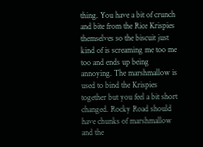thing. You have a bit of crunch and bite from the Rice Krispies themselves so the biscuit just kind of is screaming me too me too and ends up being annoying. The marshmallow is used to bind the Krispies together but you feel a bit short changed. Rocky Road should have chunks of marshmallow and the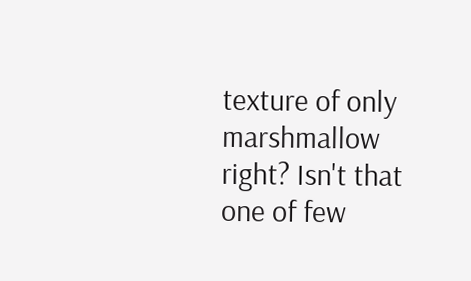texture of only marshmallow right? Isn't that one of few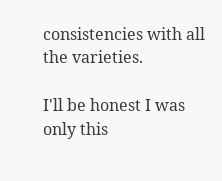consistencies with all the varieties.

I'll be honest I was only this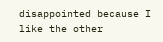disappointed because I like the other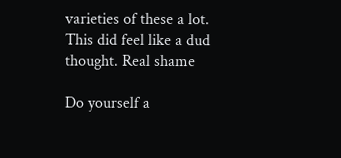varieties of these a lot. This did feel like a dud thought. Real shame

Do yourself a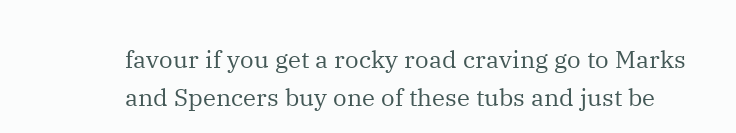favour if you get a rocky road craving go to Marks and Spencers buy one of these tubs and just be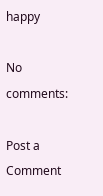happy

No comments:

Post a Comment